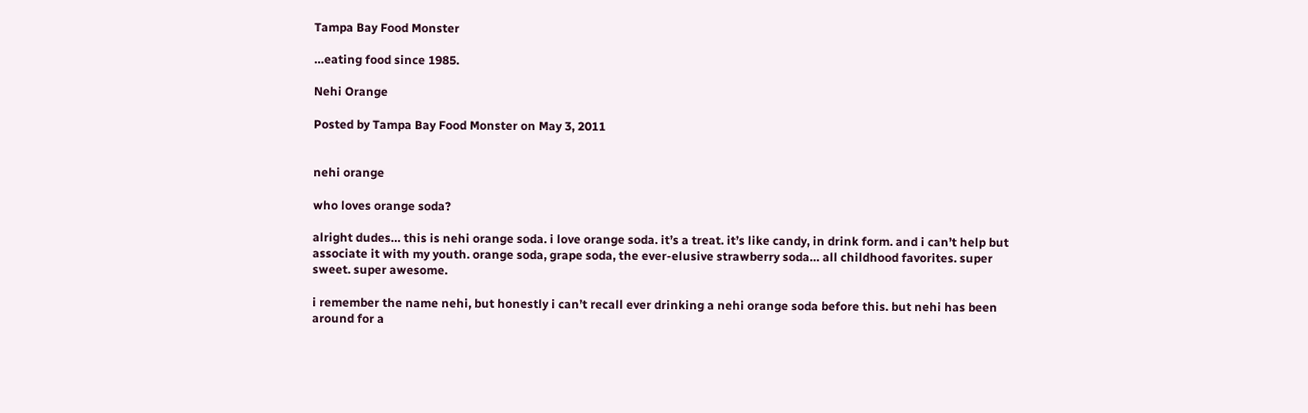Tampa Bay Food Monster

…eating food since 1985.

Nehi Orange

Posted by Tampa Bay Food Monster on May 3, 2011


nehi orange

who loves orange soda?

alright dudes… this is nehi orange soda. i love orange soda. it’s a treat. it’s like candy, in drink form. and i can’t help but associate it with my youth. orange soda, grape soda, the ever-elusive strawberry soda… all childhood favorites. super sweet. super awesome.

i remember the name nehi, but honestly i can’t recall ever drinking a nehi orange soda before this. but nehi has been around for a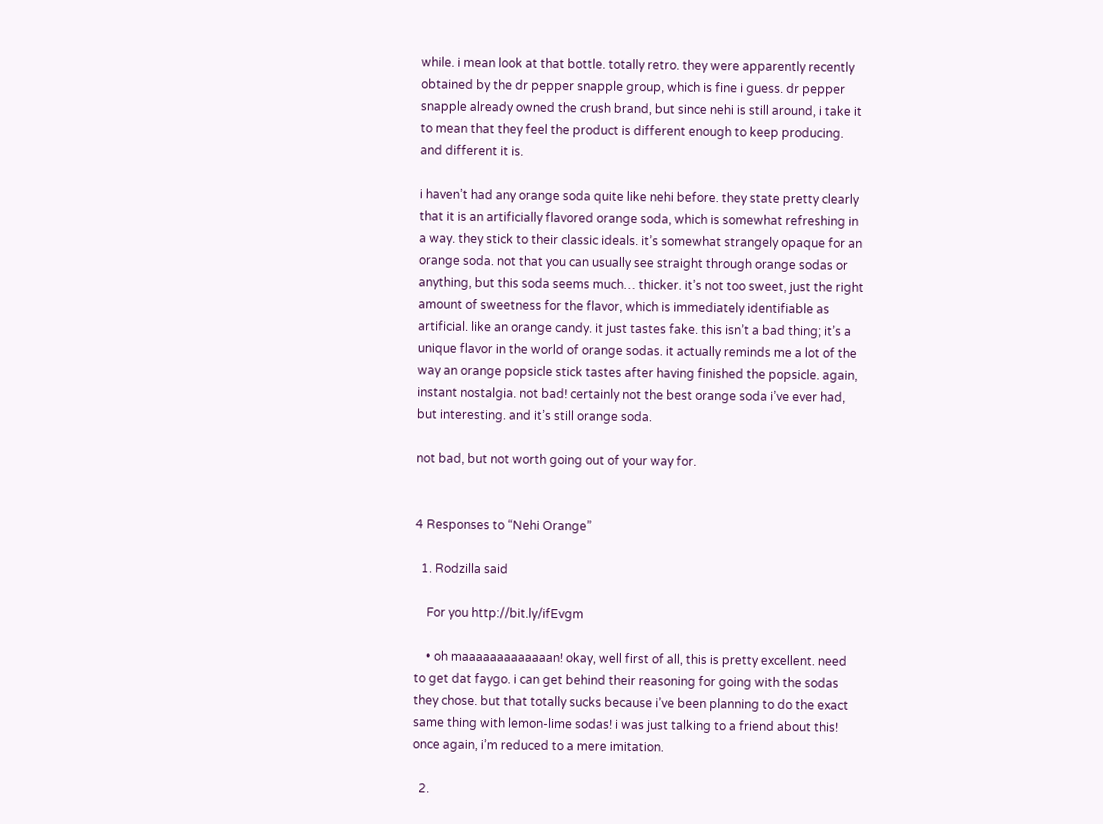while. i mean look at that bottle. totally retro. they were apparently recently obtained by the dr pepper snapple group, which is fine i guess. dr pepper snapple already owned the crush brand, but since nehi is still around, i take it to mean that they feel the product is different enough to keep producing. and different it is.

i haven’t had any orange soda quite like nehi before. they state pretty clearly that it is an artificially flavored orange soda, which is somewhat refreshing in a way. they stick to their classic ideals. it’s somewhat strangely opaque for an orange soda. not that you can usually see straight through orange sodas or anything, but this soda seems much… thicker. it’s not too sweet, just the right amount of sweetness for the flavor, which is immediately identifiable as artificial. like an orange candy. it just tastes fake. this isn’t a bad thing; it’s a unique flavor in the world of orange sodas. it actually reminds me a lot of the way an orange popsicle stick tastes after having finished the popsicle. again, instant nostalgia. not bad! certainly not the best orange soda i’ve ever had, but interesting. and it’s still orange soda.

not bad, but not worth going out of your way for.


4 Responses to “Nehi Orange”

  1. Rodzilla said

    For you http://bit.ly/ifEvgm

    • oh maaaaaaaaaaaaan! okay, well first of all, this is pretty excellent. need to get dat faygo. i can get behind their reasoning for going with the sodas they chose. but that totally sucks because i’ve been planning to do the exact same thing with lemon-lime sodas! i was just talking to a friend about this! once again, i’m reduced to a mere imitation.

  2.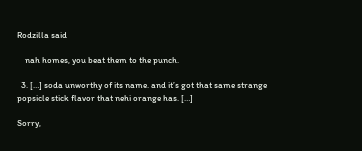Rodzilla said

    nah homes, you beat them to the punch.

  3. […] soda unworthy of its name. and it’s got that same strange popsicle stick flavor that nehi orange has. […]

Sorry,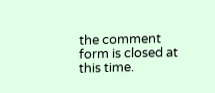the comment form is closed at this time.